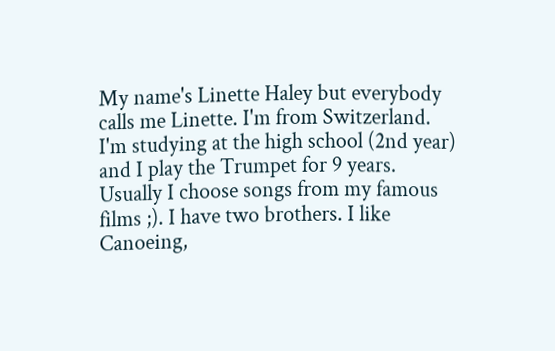My name's Linette Haley but everybody calls me Linette. I'm from Switzerland. I'm studying at the high school (2nd year) and I play the Trumpet for 9 years. Usually I choose songs from my famous films ;). I have two brothers. I like Canoeing,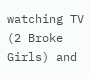watching TV (2 Broke Girls) and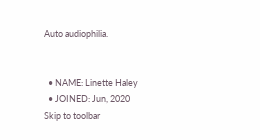Auto audiophilia.


  • NAME: Linette Haley
  • JOINED: Jun, 2020
Skip to toolbar